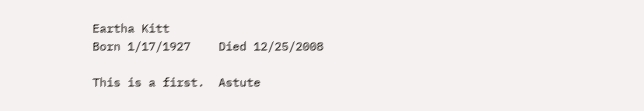Eartha Kitt
Born 1/17/1927    Died 12/25/2008

This is a first.  Astute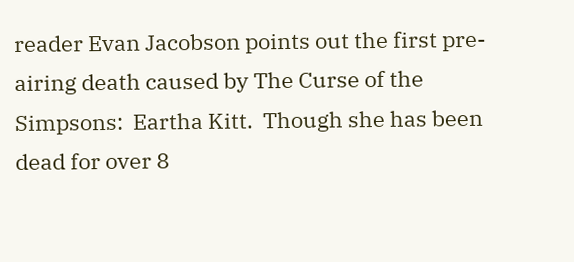reader Evan Jacobson points out the first pre-airing death caused by The Curse of the Simpsons:  Eartha Kitt.  Though she has been dead for over 8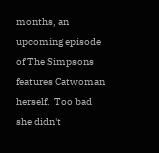months, an upcoming episode of The Simpsons features Catwoman herself.  Too bad she didn't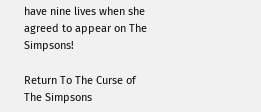have nine lives when she agreed to appear on The Simpsons!

Return To The Curse of The Simpsons